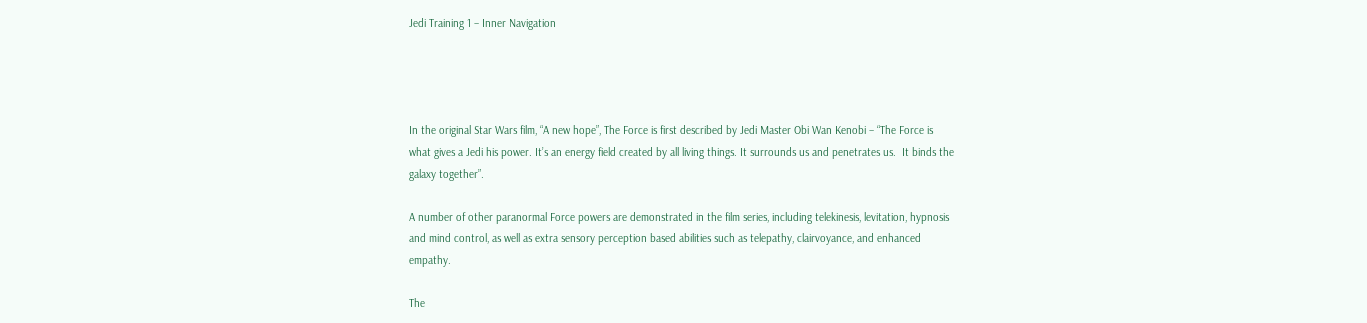Jedi Training 1 – Inner Navigation




In the original Star Wars film, “A new hope”, The Force is first described by Jedi Master Obi Wan Kenobi – “The Force is what gives a Jedi his power. It’s an energy field created by all living things. It surrounds us and penetrates us.  It binds the galaxy together”.

A number of other paranormal Force powers are demonstrated in the film series, including telekinesis, levitation, hypnosis and mind control, as well as extra sensory perception based abilities such as telepathy, clairvoyance, and enhanced empathy.

The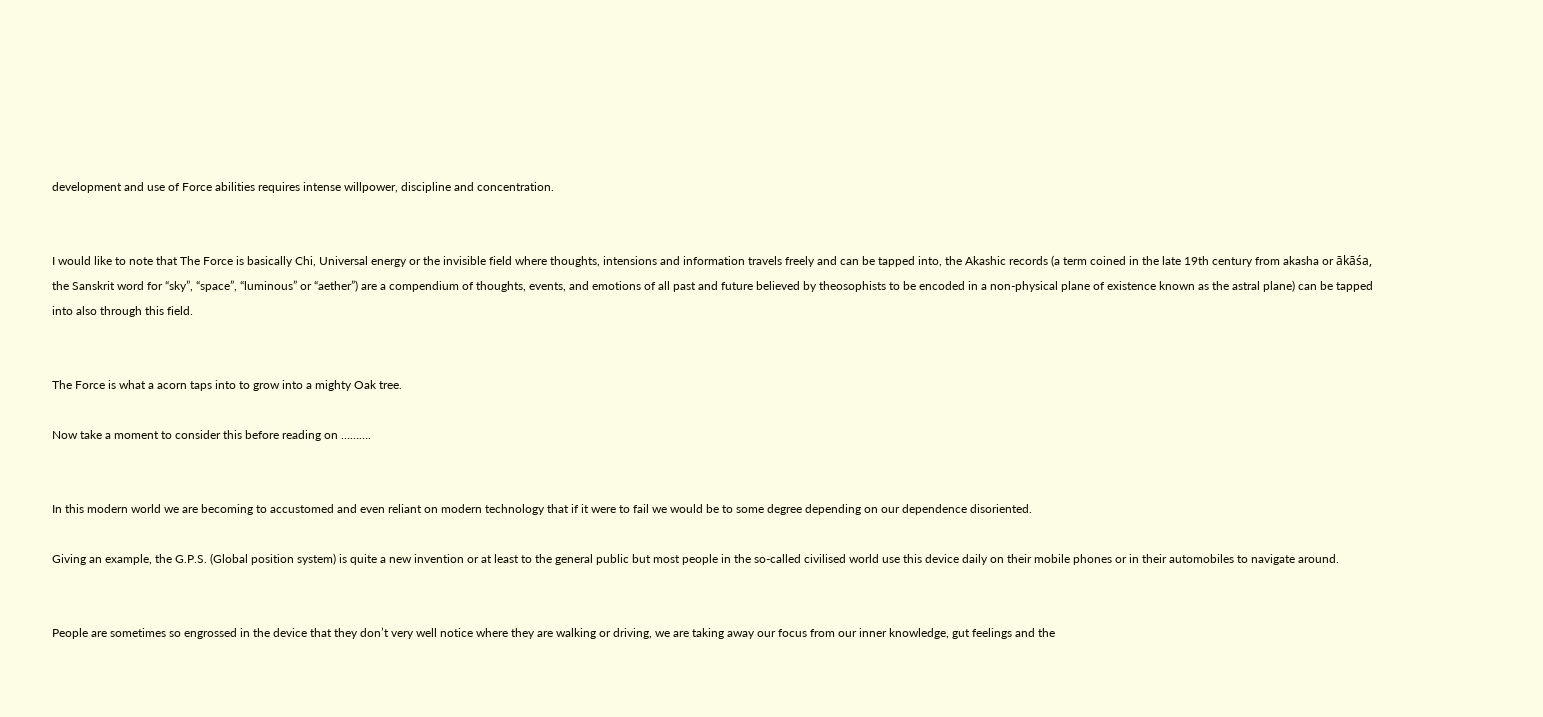development and use of Force abilities requires intense willpower, discipline and concentration.


I would like to note that The Force is basically Chi, Universal energy or the invisible field where thoughts, intensions and information travels freely and can be tapped into, the Akashic records (a term coined in the late 19th century from akasha or ākāśa, the Sanskrit word for “sky”, “space”, “luminous” or “aether”) are a compendium of thoughts, events, and emotions of all past and future believed by theosophists to be encoded in a non-physical plane of existence known as the astral plane) can be tapped into also through this field.


The Force is what a acorn taps into to grow into a mighty Oak tree.

Now take a moment to consider this before reading on ……….


In this modern world we are becoming to accustomed and even reliant on modern technology that if it were to fail we would be to some degree depending on our dependence disoriented.

Giving an example, the G.P.S. (Global position system) is quite a new invention or at least to the general public but most people in the so-called civilised world use this device daily on their mobile phones or in their automobiles to navigate around.


People are sometimes so engrossed in the device that they don’t very well notice where they are walking or driving, we are taking away our focus from our inner knowledge, gut feelings and the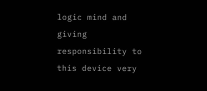logic mind and giving responsibility to this device very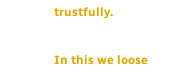trustfully.


In this we loose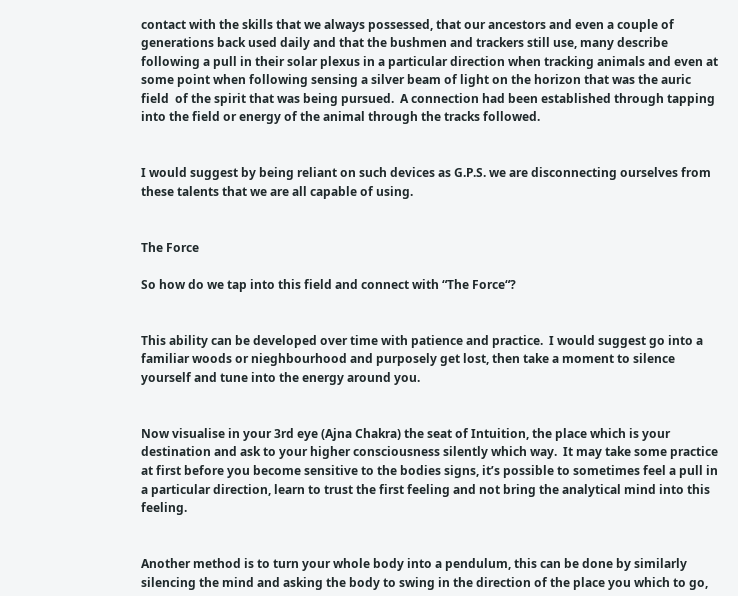contact with the skills that we always possessed, that our ancestors and even a couple of generations back used daily and that the bushmen and trackers still use, many describe following a pull in their solar plexus in a particular direction when tracking animals and even at some point when following sensing a silver beam of light on the horizon that was the auric field  of the spirit that was being pursued.  A connection had been established through tapping into the field or energy of the animal through the tracks followed.


I would suggest by being reliant on such devices as G.P.S. we are disconnecting ourselves from these talents that we are all capable of using.


The Force

So how do we tap into this field and connect with “The Force“?


This ability can be developed over time with patience and practice.  I would suggest go into a familiar woods or nieghbourhood and purposely get lost, then take a moment to silence yourself and tune into the energy around you.


Now visualise in your 3rd eye (Ajna Chakra) the seat of Intuition, the place which is your destination and ask to your higher consciousness silently which way.  It may take some practice at first before you become sensitive to the bodies signs, it’s possible to sometimes feel a pull in a particular direction, learn to trust the first feeling and not bring the analytical mind into this feeling.


Another method is to turn your whole body into a pendulum, this can be done by similarly silencing the mind and asking the body to swing in the direction of the place you which to go,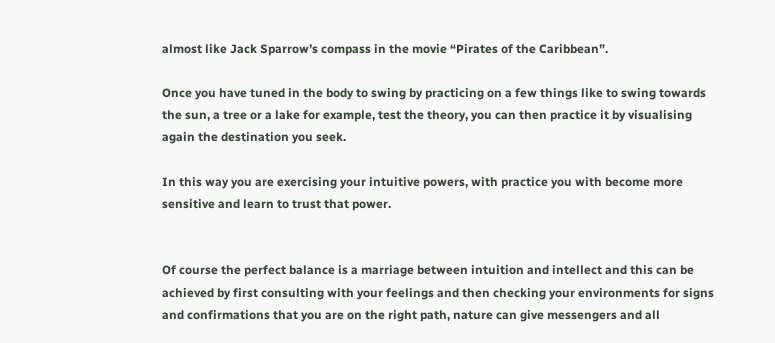almost like Jack Sparrow’s compass in the movie “Pirates of the Caribbean”.

Once you have tuned in the body to swing by practicing on a few things like to swing towards the sun, a tree or a lake for example, test the theory, you can then practice it by visualising again the destination you seek.

In this way you are exercising your intuitive powers, with practice you with become more sensitive and learn to trust that power.


Of course the perfect balance is a marriage between intuition and intellect and this can be achieved by first consulting with your feelings and then checking your environments for signs and confirmations that you are on the right path, nature can give messengers and all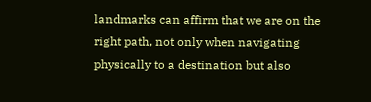landmarks can affirm that we are on the right path, not only when navigating physically to a destination but also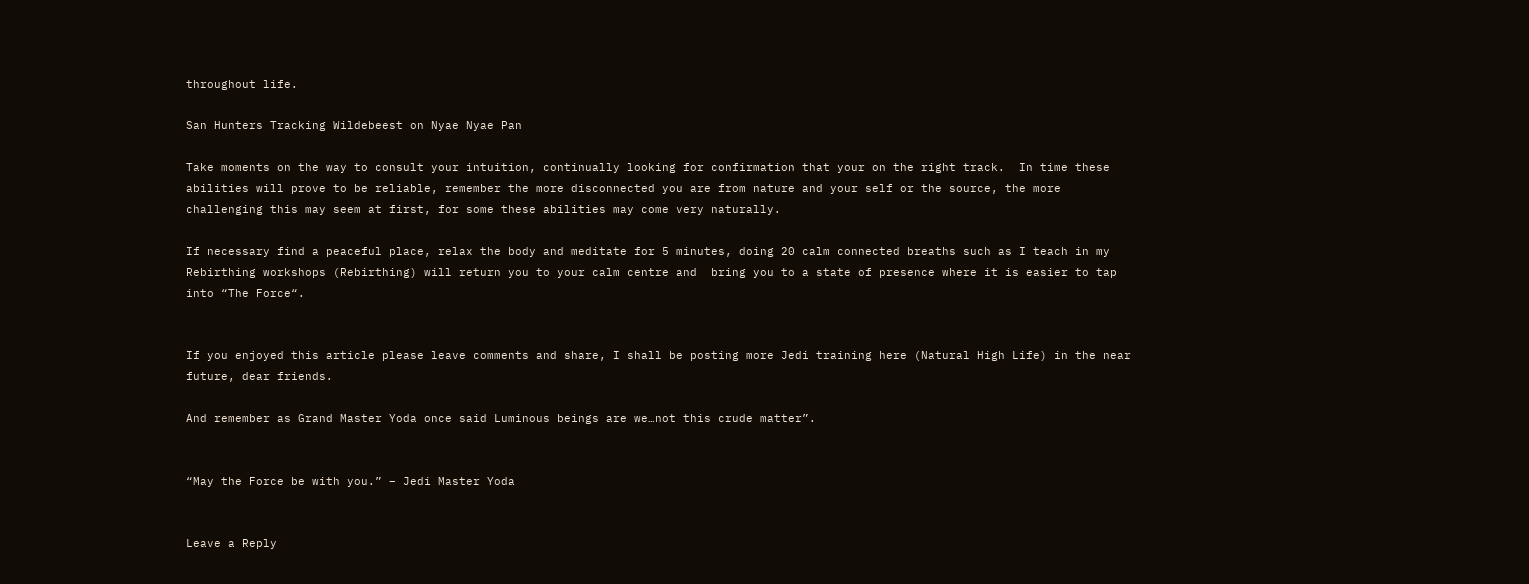throughout life.

San Hunters Tracking Wildebeest on Nyae Nyae Pan

Take moments on the way to consult your intuition, continually looking for confirmation that your on the right track.  In time these abilities will prove to be reliable, remember the more disconnected you are from nature and your self or the source, the more challenging this may seem at first, for some these abilities may come very naturally.

If necessary find a peaceful place, relax the body and meditate for 5 minutes, doing 20 calm connected breaths such as I teach in my Rebirthing workshops (Rebirthing) will return you to your calm centre and  bring you to a state of presence where it is easier to tap into “The Force“.


If you enjoyed this article please leave comments and share, I shall be posting more Jedi training here (Natural High Life) in the near future, dear friends.

And remember as Grand Master Yoda once said Luminous beings are we…not this crude matter”.


“May the Force be with you.” – Jedi Master Yoda


Leave a Reply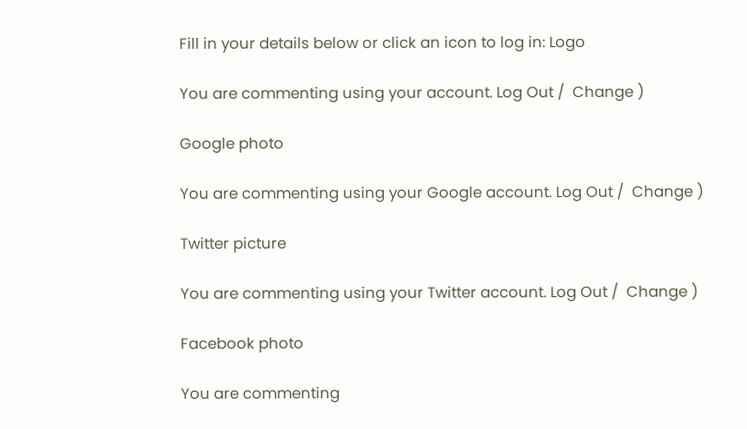Fill in your details below or click an icon to log in: Logo

You are commenting using your account. Log Out /  Change )

Google photo

You are commenting using your Google account. Log Out /  Change )

Twitter picture

You are commenting using your Twitter account. Log Out /  Change )

Facebook photo

You are commenting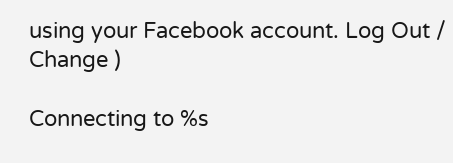using your Facebook account. Log Out /  Change )

Connecting to %s